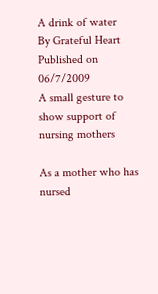A drink of water
By Grateful Heart
Published on 06/7/2009
A small gesture to show support of nursing mothers

As a mother who has nursed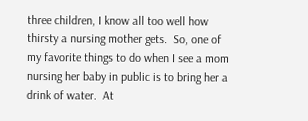three children, I know all too well how thirsty a nursing mother gets.  So, one of my favorite things to do when I see a mom nursing her baby in public is to bring her a drink of water.  At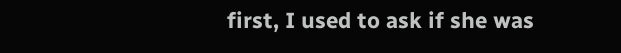first, I used to ask if she was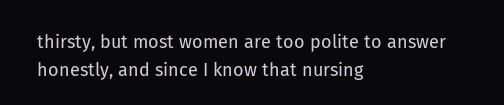thirsty, but most women are too polite to answer honestly, and since I know that nursing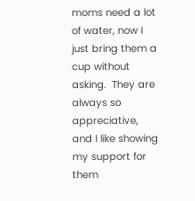moms need a lot of water, now I just bring them a cup without asking.  They are always so appreciative, and I like showing my support for them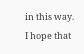in this way.  I hope that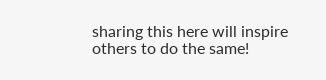sharing this here will inspire others to do the same!